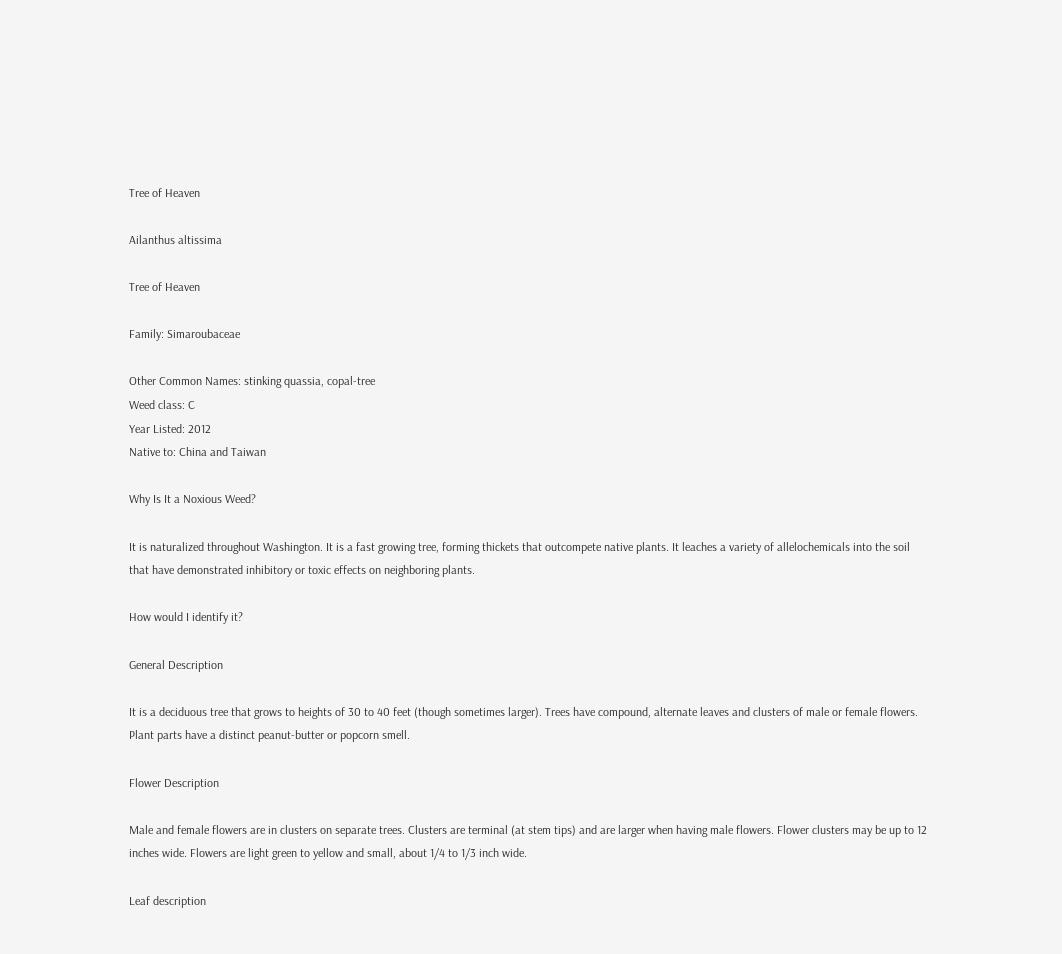Tree of Heaven

Ailanthus altissima

Tree of Heaven

Family: Simaroubaceae

Other Common Names: stinking quassia, copal-tree
Weed class: C
Year Listed: 2012
Native to: China and Taiwan

Why Is It a Noxious Weed?

It is naturalized throughout Washington. It is a fast growing tree, forming thickets that outcompete native plants. It leaches a variety of allelochemicals into the soil that have demonstrated inhibitory or toxic effects on neighboring plants.

How would I identify it?

General Description

It is a deciduous tree that grows to heights of 30 to 40 feet (though sometimes larger). Trees have compound, alternate leaves and clusters of male or female flowers. Plant parts have a distinct peanut-butter or popcorn smell.

Flower Description

Male and female flowers are in clusters on separate trees. Clusters are terminal (at stem tips) and are larger when having male flowers. Flower clusters may be up to 12 inches wide. Flowers are light green to yellow and small, about 1/4 to 1/3 inch wide.

Leaf description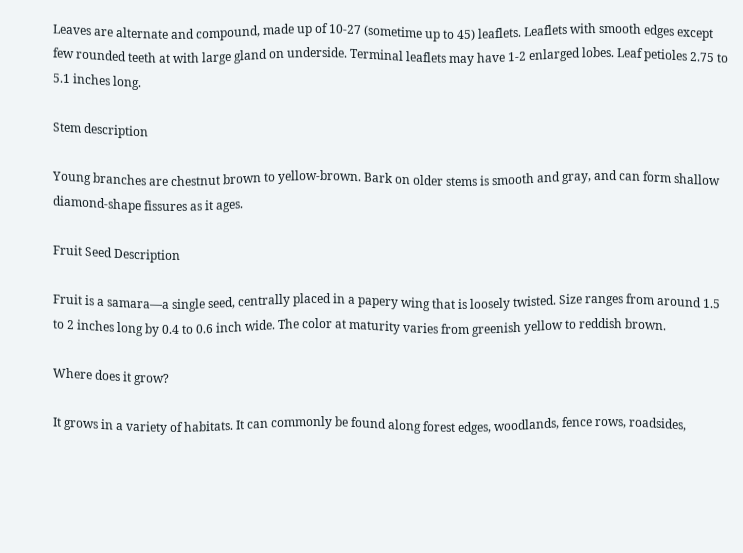Leaves are alternate and compound, made up of 10-27 (sometime up to 45) leaflets. Leaflets with smooth edges except few rounded teeth at with large gland on underside. Terminal leaflets may have 1-2 enlarged lobes. Leaf petioles 2.75 to 5.1 inches long.

Stem description

Young branches are chestnut brown to yellow-brown. Bark on older stems is smooth and gray, and can form shallow diamond-shape fissures as it ages.

Fruit Seed Description

Fruit is a samara—a single seed, centrally placed in a papery wing that is loosely twisted. Size ranges from around 1.5 to 2 inches long by 0.4 to 0.6 inch wide. The color at maturity varies from greenish yellow to reddish brown.

Where does it grow?

It grows in a variety of habitats. It can commonly be found along forest edges, woodlands, fence rows, roadsides,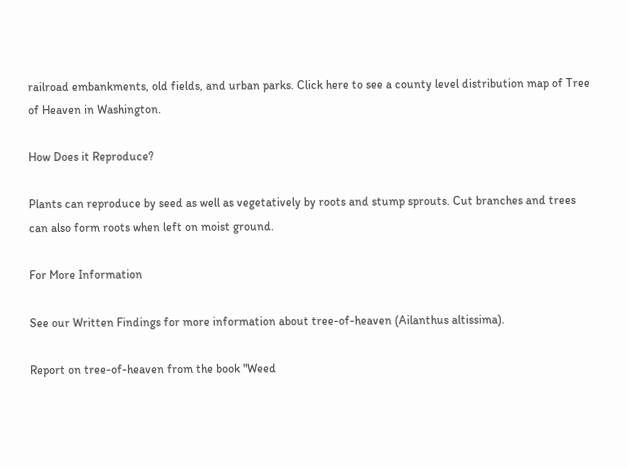railroad embankments, old fields, and urban parks. Click here to see a county level distribution map of Tree of Heaven in Washington.

How Does it Reproduce?

Plants can reproduce by seed as well as vegetatively by roots and stump sprouts. Cut branches and trees can also form roots when left on moist ground.

For More Information

See our Written Findings for more information about tree-of-heaven (Ailanthus altissima).

Report on tree-of-heaven from the book "Weed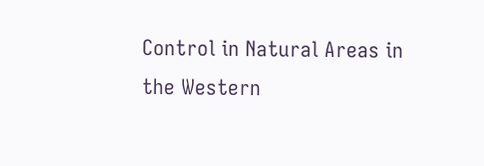Control in Natural Areas in the Western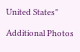United States"

Additional Photos